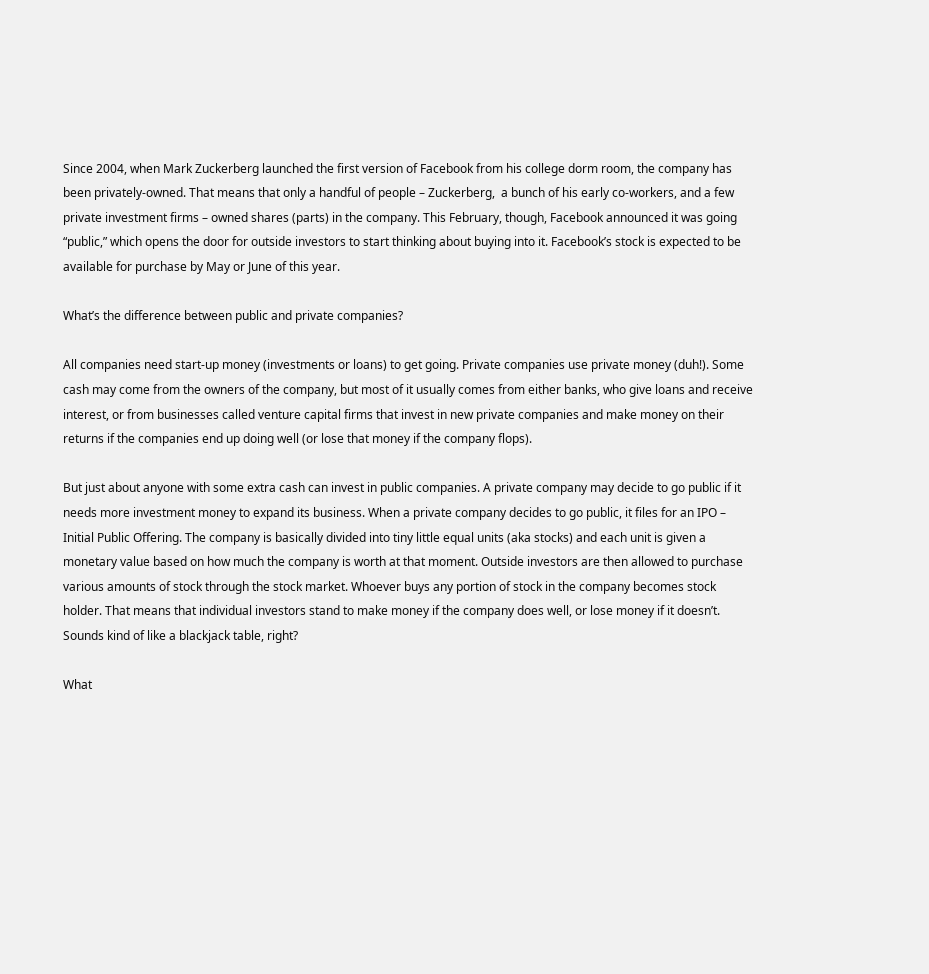Since 2004, when Mark Zuckerberg launched the first version of Facebook from his college dorm room, the company has been privately-owned. That means that only a handful of people – Zuckerberg,  a bunch of his early co-workers, and a few private investment firms – owned shares (parts) in the company. This February, though, Facebook announced it was going “public,” which opens the door for outside investors to start thinking about buying into it. Facebook’s stock is expected to be available for purchase by May or June of this year.

What’s the difference between public and private companies?

All companies need start-up money (investments or loans) to get going. Private companies use private money (duh!). Some cash may come from the owners of the company, but most of it usually comes from either banks, who give loans and receive interest, or from businesses called venture capital firms that invest in new private companies and make money on their returns if the companies end up doing well (or lose that money if the company flops).

But just about anyone with some extra cash can invest in public companies. A private company may decide to go public if it needs more investment money to expand its business. When a private company decides to go public, it files for an IPO – Initial Public Offering. The company is basically divided into tiny little equal units (aka stocks) and each unit is given a monetary value based on how much the company is worth at that moment. Outside investors are then allowed to purchase various amounts of stock through the stock market. Whoever buys any portion of stock in the company becomes stock holder. That means that individual investors stand to make money if the company does well, or lose money if it doesn’t. Sounds kind of like a blackjack table, right?

What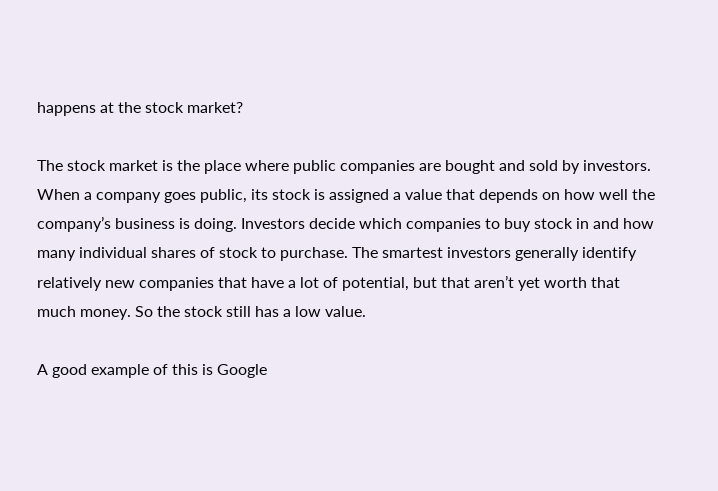happens at the stock market?

The stock market is the place where public companies are bought and sold by investors. When a company goes public, its stock is assigned a value that depends on how well the company’s business is doing. Investors decide which companies to buy stock in and how many individual shares of stock to purchase. The smartest investors generally identify relatively new companies that have a lot of potential, but that aren’t yet worth that much money. So the stock still has a low value.

A good example of this is Google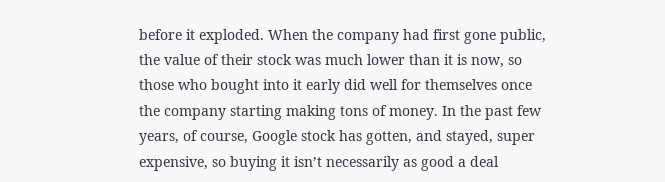before it exploded. When the company had first gone public, the value of their stock was much lower than it is now, so those who bought into it early did well for themselves once the company starting making tons of money. In the past few years, of course, Google stock has gotten, and stayed, super expensive, so buying it isn’t necessarily as good a deal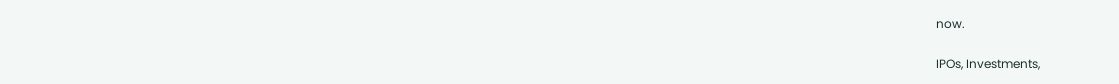now.

IPOs, Investments,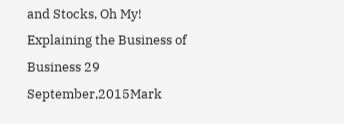and Stocks, Oh My! Explaining the Business of Business 29 September,2015Mark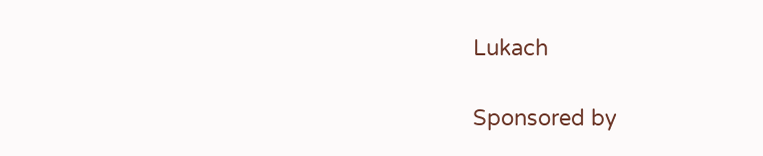Lukach

Sponsored by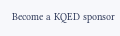Become a KQED sponsor